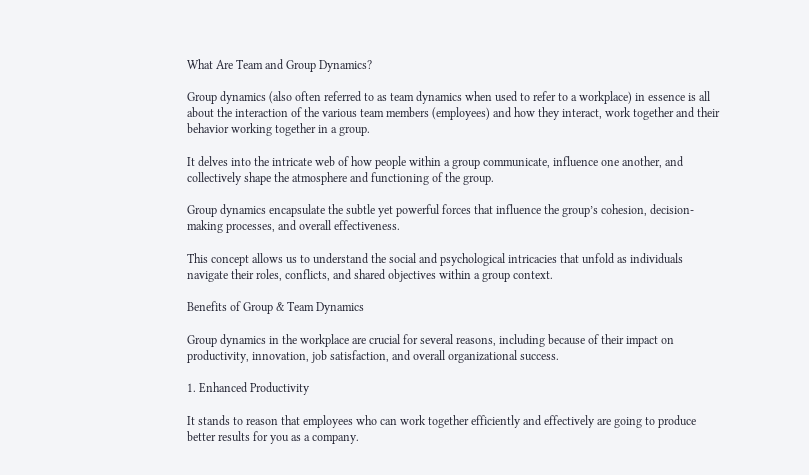What Are Team and Group Dynamics?

Group dynamics (also often referred to as team dynamics when used to refer to a workplace) in essence is all about the interaction of the various team members (employees) and how they interact, work together and their behavior working together in a group.

It delves into the intricate web of how people within a group communicate, influence one another, and collectively shape the atmosphere and functioning of the group.

Group dynamics encapsulate the subtle yet powerful forces that influence the group’s cohesion, decision-making processes, and overall effectiveness.

This concept allows us to understand the social and psychological intricacies that unfold as individuals navigate their roles, conflicts, and shared objectives within a group context.

Benefits of Group & Team Dynamics

Group dynamics in the workplace are crucial for several reasons, including because of their impact on productivity, innovation, job satisfaction, and overall organizational success.

1. Enhanced Productivity

It stands to reason that employees who can work together efficiently and effectively are going to produce better results for you as a company.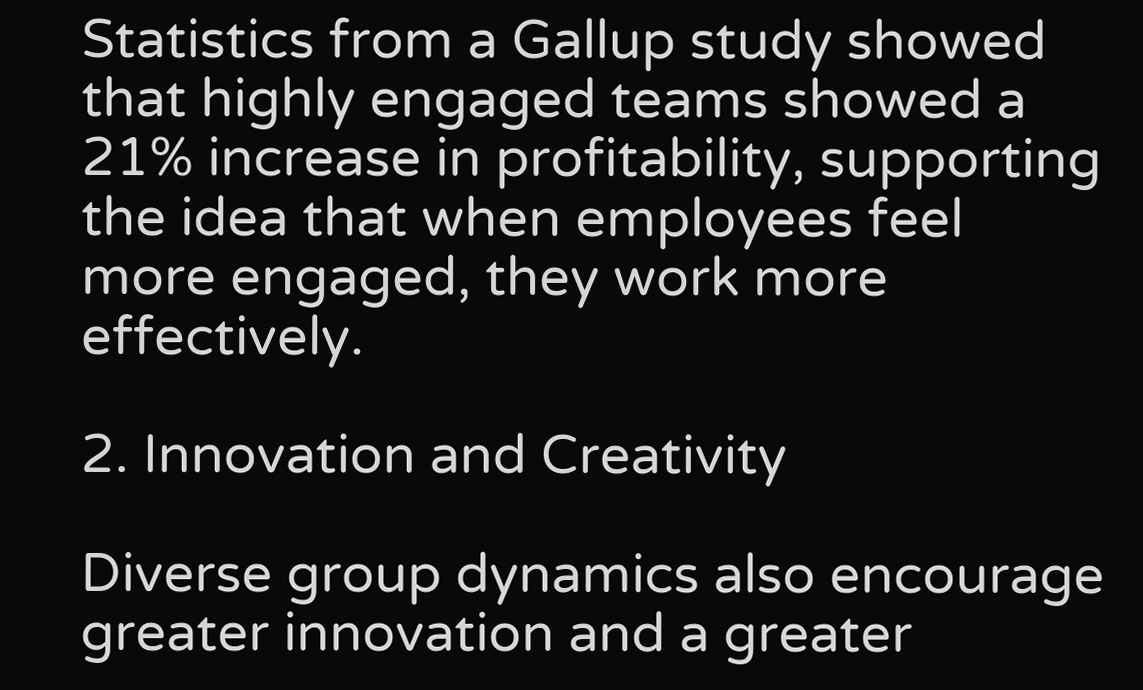Statistics from a Gallup study showed that highly engaged teams showed a 21% increase in profitability, supporting the idea that when employees feel more engaged, they work more effectively.

2. Innovation and Creativity

Diverse group dynamics also encourage greater innovation and a greater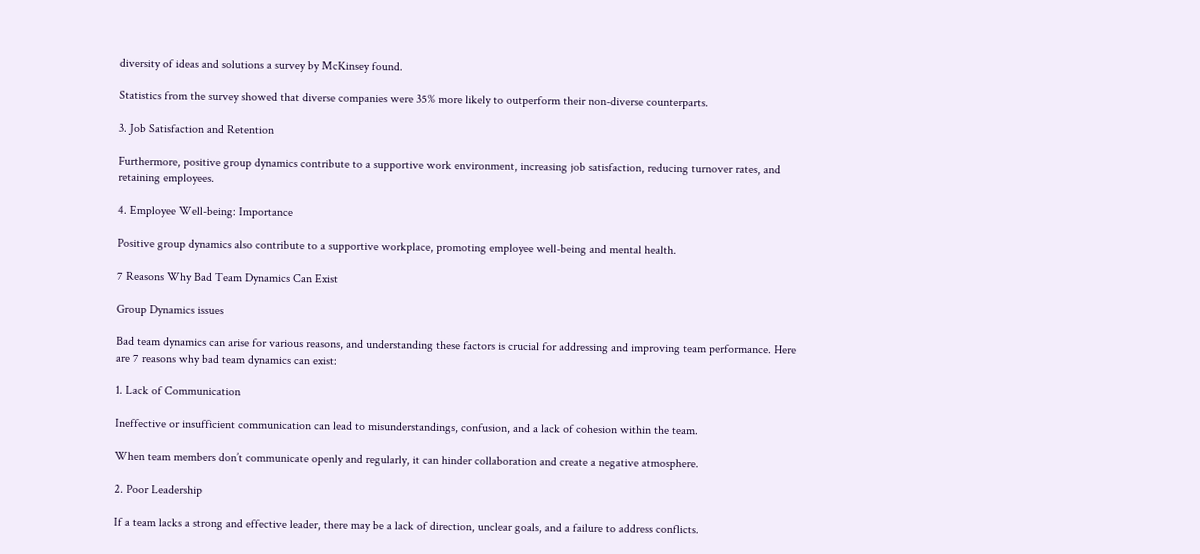diversity of ideas and solutions a survey by McKinsey found.

Statistics from the survey showed that diverse companies were 35% more likely to outperform their non-diverse counterparts.

3. Job Satisfaction and Retention

Furthermore, positive group dynamics contribute to a supportive work environment, increasing job satisfaction, reducing turnover rates, and retaining employees.

4. Employee Well-being: Importance

Positive group dynamics also contribute to a supportive workplace, promoting employee well-being and mental health.

7 Reasons Why Bad Team Dynamics Can Exist

Group Dynamics issues

Bad team dynamics can arise for various reasons, and understanding these factors is crucial for addressing and improving team performance. Here are 7 reasons why bad team dynamics can exist:

1. Lack of Communication

Ineffective or insufficient communication can lead to misunderstandings, confusion, and a lack of cohesion within the team.

When team members don’t communicate openly and regularly, it can hinder collaboration and create a negative atmosphere.

2. Poor Leadership

If a team lacks a strong and effective leader, there may be a lack of direction, unclear goals, and a failure to address conflicts.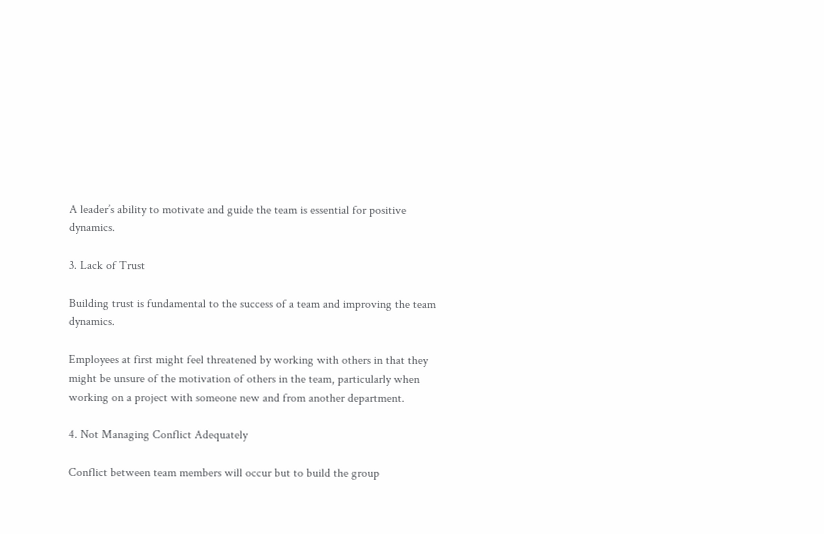A leader’s ability to motivate and guide the team is essential for positive dynamics.

3. Lack of Trust

Building trust is fundamental to the success of a team and improving the team dynamics.

Employees at first might feel threatened by working with others in that they might be unsure of the motivation of others in the team, particularly when working on a project with someone new and from another department.

4. Not Managing Conflict Adequately

Conflict between team members will occur but to build the group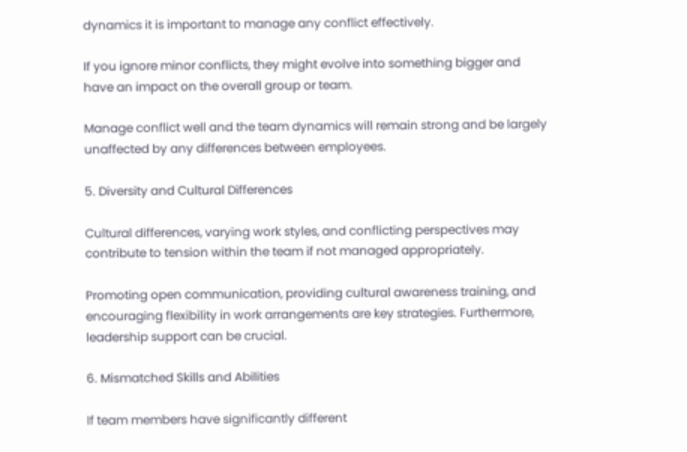dynamics it is important to manage any conflict effectively.

If you ignore minor conflicts, they might evolve into something bigger and have an impact on the overall group or team.

Manage conflict well and the team dynamics will remain strong and be largely unaffected by any differences between employees.

5. Diversity and Cultural Differences

Cultural differences, varying work styles, and conflicting perspectives may contribute to tension within the team if not managed appropriately.

Promoting open communication, providing cultural awareness training, and encouraging flexibility in work arrangements are key strategies. Furthermore, leadership support can be crucial.

6. Mismatched Skills and Abilities

If team members have significantly different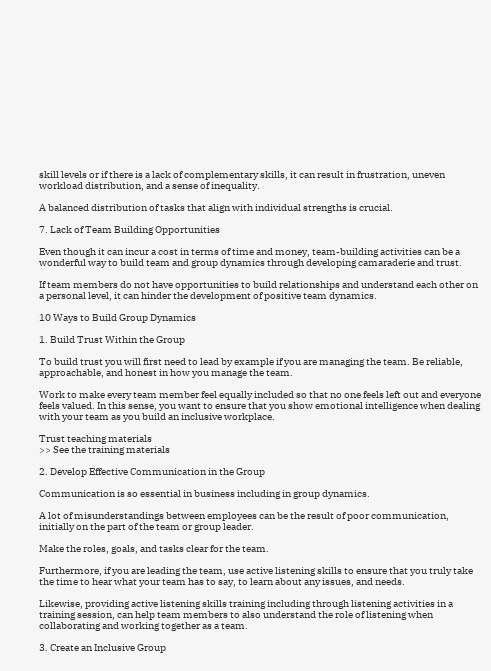skill levels or if there is a lack of complementary skills, it can result in frustration, uneven workload distribution, and a sense of inequality.

A balanced distribution of tasks that align with individual strengths is crucial.

7. Lack of Team Building Opportunities

Even though it can incur a cost in terms of time and money, team-building activities can be a wonderful way to build team and group dynamics through developing camaraderie and trust.

If team members do not have opportunities to build relationships and understand each other on a personal level, it can hinder the development of positive team dynamics.

10 Ways to Build Group Dynamics

1. Build Trust Within the Group

To build trust you will first need to lead by example if you are managing the team. Be reliable, approachable, and honest in how you manage the team.

Work to make every team member feel equally included so that no one feels left out and everyone feels valued. In this sense, you want to ensure that you show emotional intelligence when dealing with your team as you build an inclusive workplace.

Trust teaching materials
>> See the training materials

2. Develop Effective Communication in the Group

Communication is so essential in business including in group dynamics.

A lot of misunderstandings between employees can be the result of poor communication, initially on the part of the team or group leader.

Make the roles, goals, and tasks clear for the team.

Furthermore, if you are leading the team, use active listening skills to ensure that you truly take the time to hear what your team has to say, to learn about any issues, and needs.

Likewise, providing active listening skills training including through listening activities in a training session, can help team members to also understand the role of listening when collaborating and working together as a team.

3. Create an Inclusive Group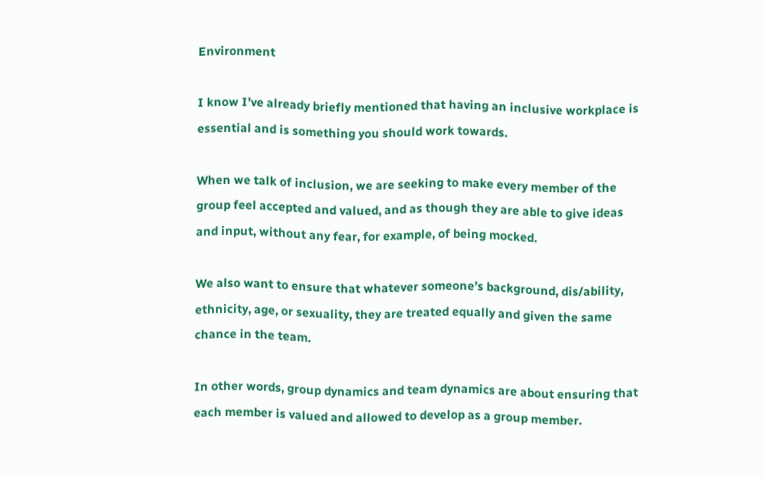Environment

I know I’ve already briefly mentioned that having an inclusive workplace is essential and is something you should work towards.

When we talk of inclusion, we are seeking to make every member of the group feel accepted and valued, and as though they are able to give ideas and input, without any fear, for example, of being mocked.

We also want to ensure that whatever someone’s background, dis/ability, ethnicity, age, or sexuality, they are treated equally and given the same chance in the team.

In other words, group dynamics and team dynamics are about ensuring that each member is valued and allowed to develop as a group member.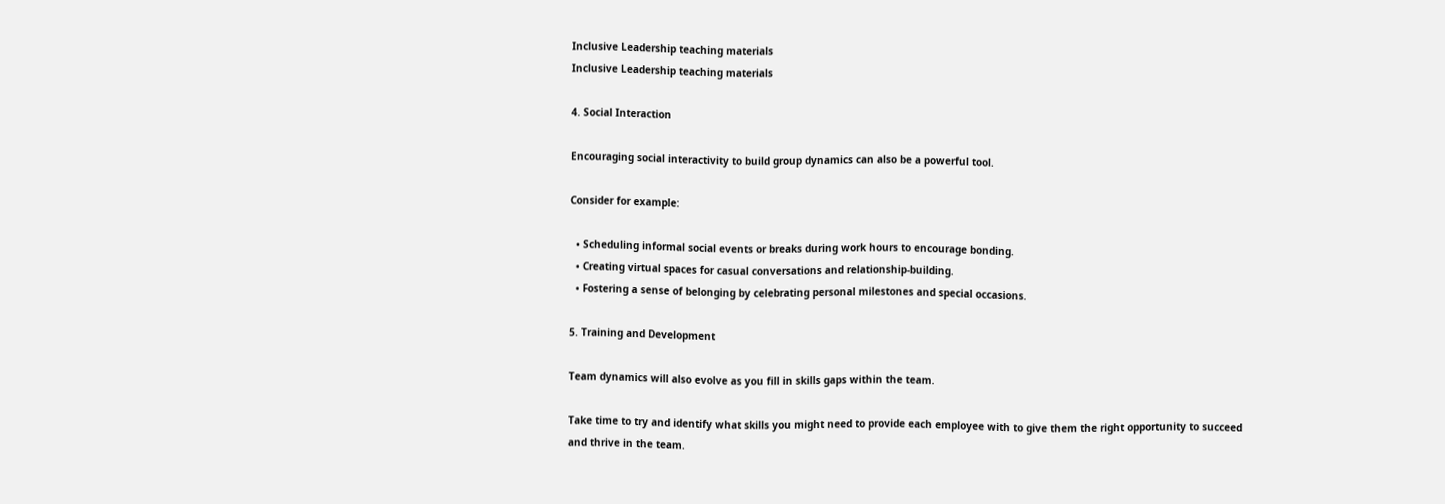Inclusive Leadership teaching materials
Inclusive Leadership teaching materials

4. Social Interaction

Encouraging social interactivity to build group dynamics can also be a powerful tool.

Consider for example:

  • Scheduling informal social events or breaks during work hours to encourage bonding.
  • Creating virtual spaces for casual conversations and relationship-building.
  • Fostering a sense of belonging by celebrating personal milestones and special occasions.

5. Training and Development

Team dynamics will also evolve as you fill in skills gaps within the team.

Take time to try and identify what skills you might need to provide each employee with to give them the right opportunity to succeed and thrive in the team.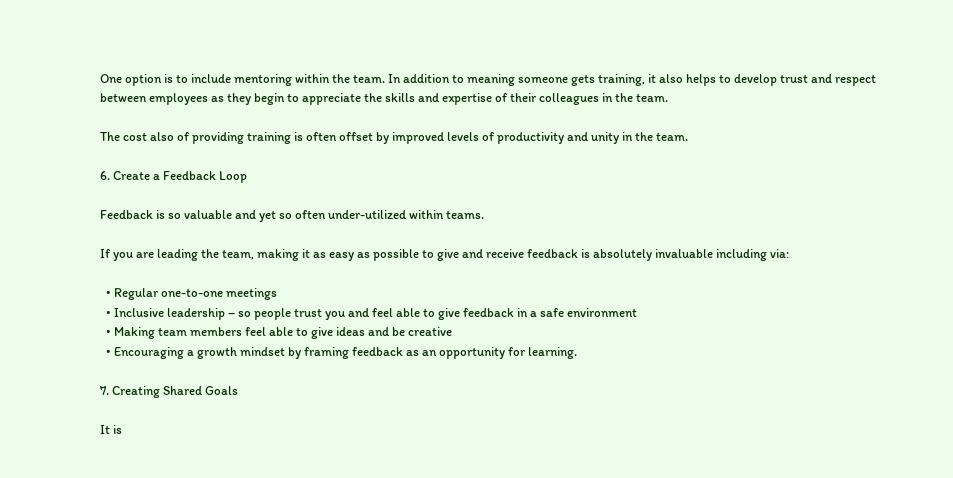One option is to include mentoring within the team. In addition to meaning someone gets training, it also helps to develop trust and respect between employees as they begin to appreciate the skills and expertise of their colleagues in the team.

The cost also of providing training is often offset by improved levels of productivity and unity in the team.

6. Create a Feedback Loop

Feedback is so valuable and yet so often under-utilized within teams.

If you are leading the team, making it as easy as possible to give and receive feedback is absolutely invaluable including via:

  • Regular one-to-one meetings
  • Inclusive leadership – so people trust you and feel able to give feedback in a safe environment
  • Making team members feel able to give ideas and be creative
  • Encouraging a growth mindset by framing feedback as an opportunity for learning.

7. Creating Shared Goals

It is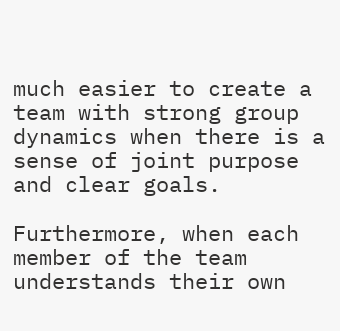much easier to create a team with strong group dynamics when there is a sense of joint purpose and clear goals.

Furthermore, when each member of the team understands their own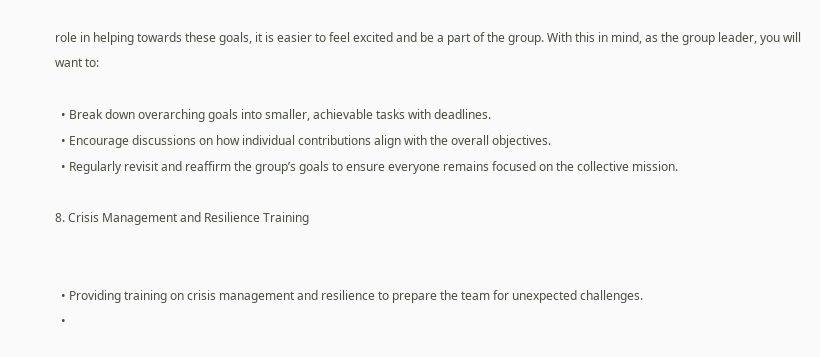role in helping towards these goals, it is easier to feel excited and be a part of the group. With this in mind, as the group leader, you will want to:

  • Break down overarching goals into smaller, achievable tasks with deadlines.
  • Encourage discussions on how individual contributions align with the overall objectives.
  • Regularly revisit and reaffirm the group’s goals to ensure everyone remains focused on the collective mission.

8. Crisis Management and Resilience Training


  • Providing training on crisis management and resilience to prepare the team for unexpected challenges.
  •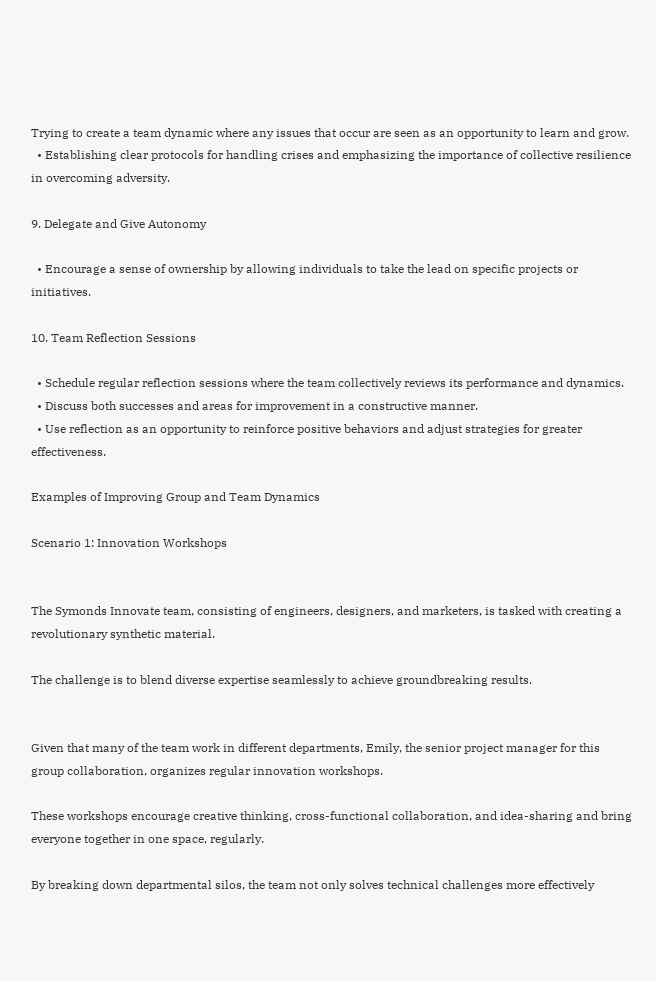Trying to create a team dynamic where any issues that occur are seen as an opportunity to learn and grow.
  • Establishing clear protocols for handling crises and emphasizing the importance of collective resilience in overcoming adversity.

9. Delegate and Give Autonomy

  • Encourage a sense of ownership by allowing individuals to take the lead on specific projects or initiatives.

10. Team Reflection Sessions

  • Schedule regular reflection sessions where the team collectively reviews its performance and dynamics.
  • Discuss both successes and areas for improvement in a constructive manner.
  • Use reflection as an opportunity to reinforce positive behaviors and adjust strategies for greater effectiveness.

Examples of Improving Group and Team Dynamics

Scenario 1: Innovation Workshops


The Symonds Innovate team, consisting of engineers, designers, and marketers, is tasked with creating a revolutionary synthetic material.

The challenge is to blend diverse expertise seamlessly to achieve groundbreaking results.


Given that many of the team work in different departments, Emily, the senior project manager for this group collaboration, organizes regular innovation workshops.

These workshops encourage creative thinking, cross-functional collaboration, and idea-sharing and bring everyone together in one space, regularly.

By breaking down departmental silos, the team not only solves technical challenges more effectively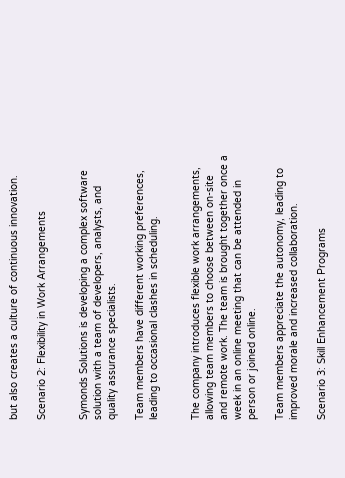but also creates a culture of continuous innovation.

Scenario 2: Flexibility in Work Arrangements


Symonds Solutions is developing a complex software solution with a team of developers, analysts, and quality assurance specialists.

Team members have different working preferences, leading to occasional clashes in scheduling.


The company introduces flexible work arrangements, allowing team members to choose between on-site and remote work. The team is brought together once a week in an online meeting that can be attended in person or joined online.

Team members appreciate the autonomy, leading to improved morale and increased collaboration.

Scenario 3: Skill Enhancement Programs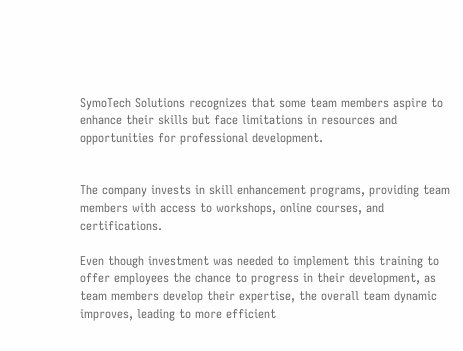SymoTech Solutions recognizes that some team members aspire to enhance their skills but face limitations in resources and opportunities for professional development.


The company invests in skill enhancement programs, providing team members with access to workshops, online courses, and certifications.

Even though investment was needed to implement this training to offer employees the chance to progress in their development, as team members develop their expertise, the overall team dynamic improves, leading to more efficient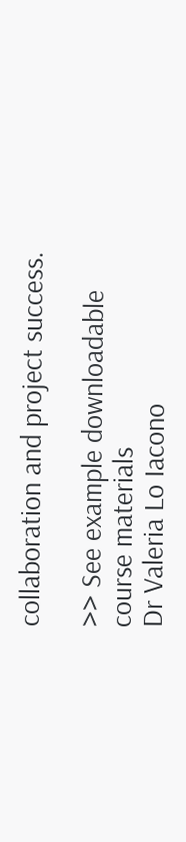collaboration and project success.

>> See example downloadable course materials
Dr Valeria Lo Iacono